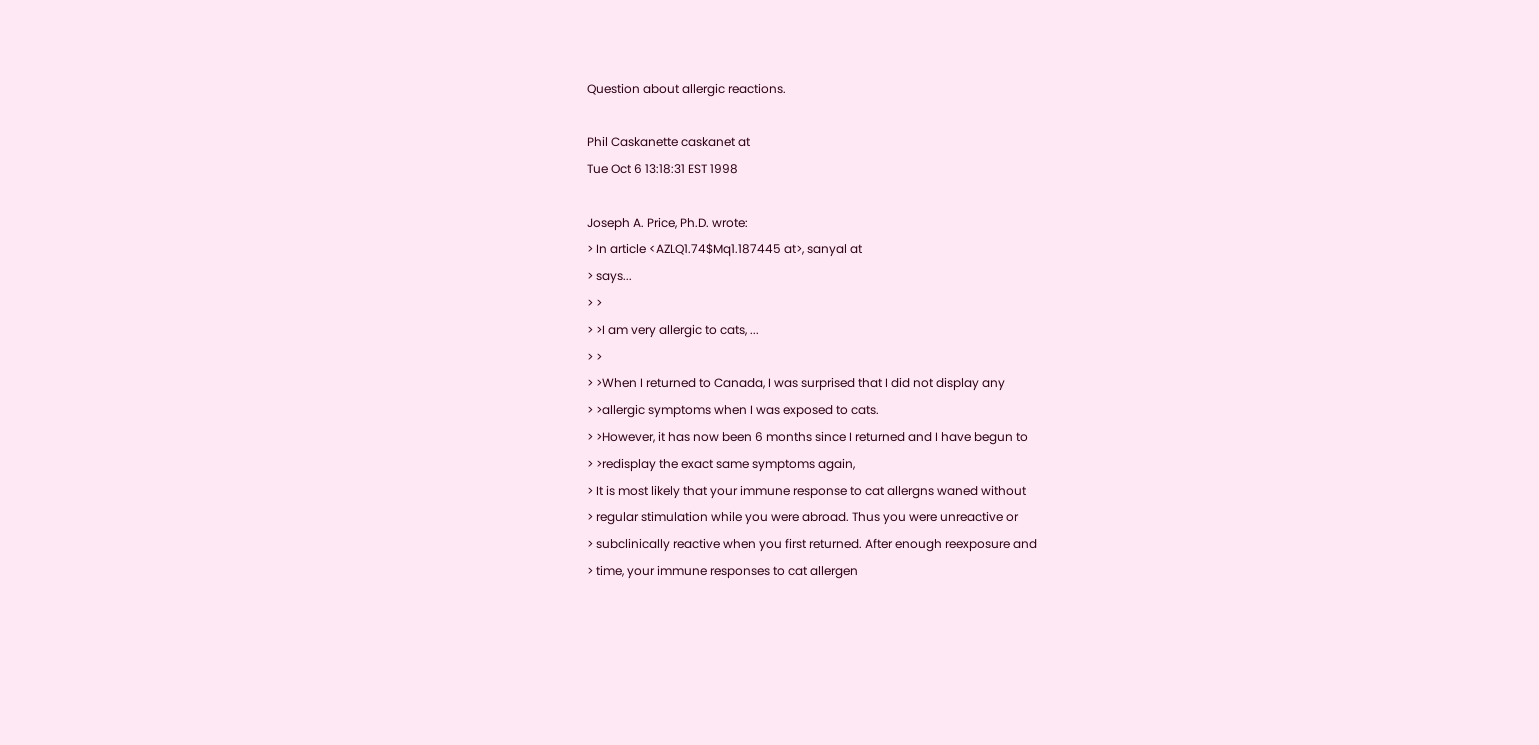Question about allergic reactions.

Phil Caskanette caskanet at
Tue Oct 6 13:18:31 EST 1998

Joseph A. Price, Ph.D. wrote:
> In article <AZLQ1.74$Mq1.187445 at>, sanyal at
> says...
> >
> >I am very allergic to cats, ...
> >
> >When I returned to Canada, I was surprised that I did not display any
> >allergic symptoms when I was exposed to cats.
> >However, it has now been 6 months since I returned and I have begun to
> >redisplay the exact same symptoms again,
> It is most likely that your immune response to cat allergns waned without
> regular stimulation while you were abroad. Thus you were unreactive or
> subclinically reactive when you first returned. After enough reexposure and
> time, your immune responses to cat allergen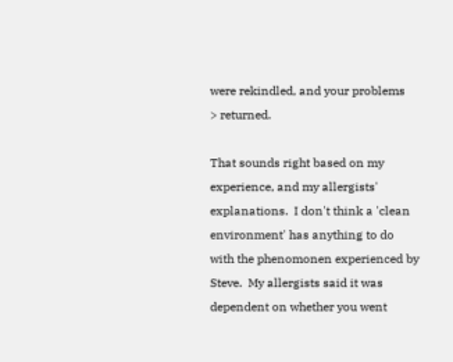were rekindled, and your problems
> returned.

That sounds right based on my experience, and my allergists'
explanations.  I don't think a 'clean environment' has anything to do
with the phenomonen experienced by Steve.  My allergists said it was
dependent on whether you went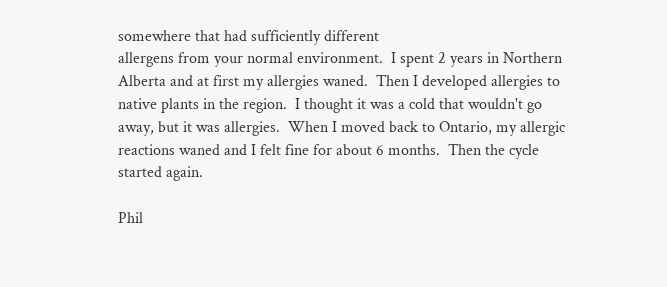somewhere that had sufficiently different
allergens from your normal environment.  I spent 2 years in Northern
Alberta and at first my allergies waned.  Then I developed allergies to
native plants in the region.  I thought it was a cold that wouldn't go
away, but it was allergies.  When I moved back to Ontario, my allergic
reactions waned and I felt fine for about 6 months.  Then the cycle
started again.

Phil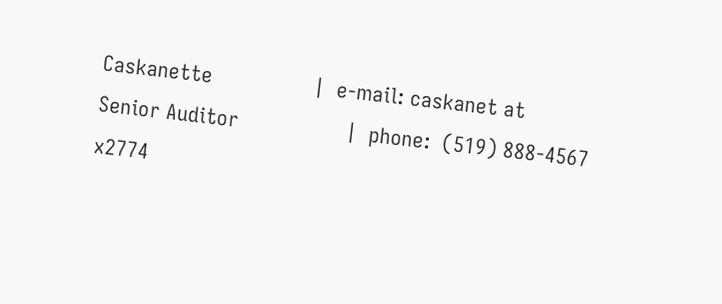Caskanette                 |  e-mail: caskanet at
Senior Auditor                  |  phone:  (519) 888-4567 x2774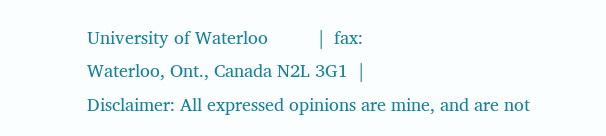University of Waterloo          |  fax:
Waterloo, Ont., Canada N2L 3G1  |
Disclaimer: All expressed opinions are mine, and are not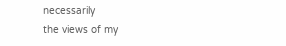necessarily
the views of my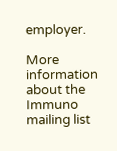employer.

More information about the Immuno mailing list